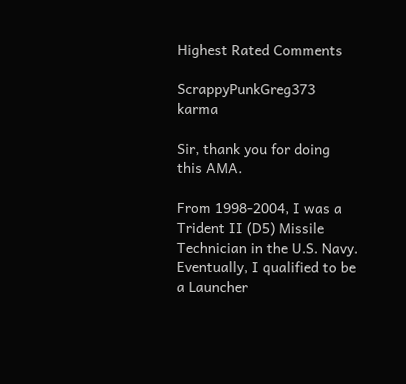Highest Rated Comments

ScrappyPunkGreg373 karma

Sir, thank you for doing this AMA.

From 1998-2004, I was a Trident II (D5) Missile Technician in the U.S. Navy. Eventually, I qualified to be a Launcher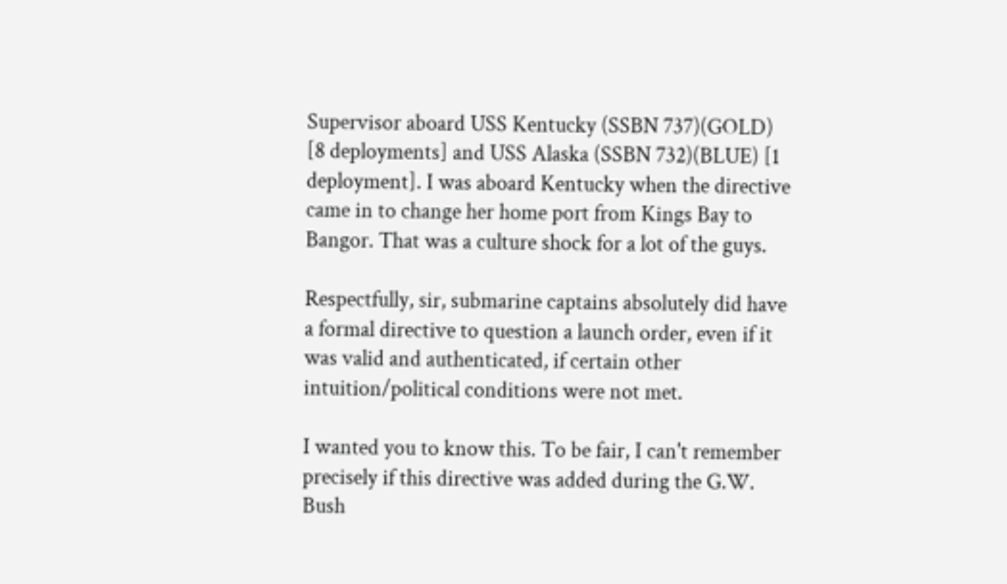Supervisor aboard USS Kentucky (SSBN 737)(GOLD) [8 deployments] and USS Alaska (SSBN 732)(BLUE) [1 deployment]. I was aboard Kentucky when the directive came in to change her home port from Kings Bay to Bangor. That was a culture shock for a lot of the guys.

Respectfully, sir, submarine captains absolutely did have a formal directive to question a launch order, even if it was valid and authenticated, if certain other intuition/political conditions were not met.

I wanted you to know this. To be fair, I can't remember precisely if this directive was added during the G.W. Bush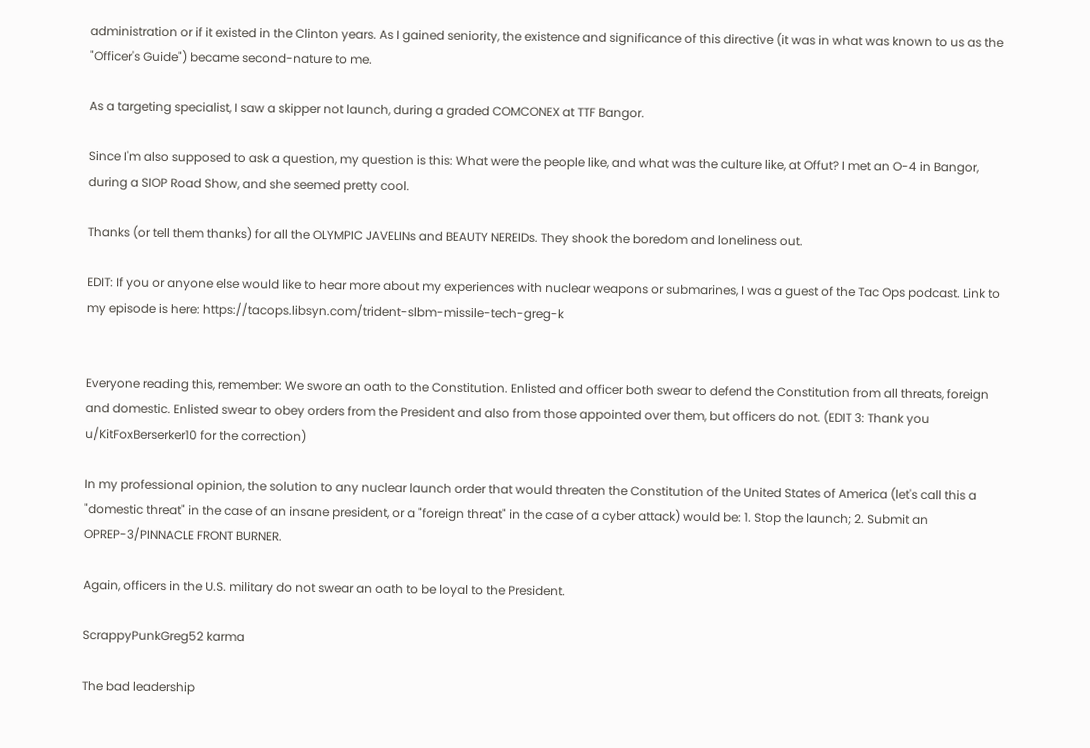administration or if it existed in the Clinton years. As I gained seniority, the existence and significance of this directive (it was in what was known to us as the "Officer's Guide") became second-nature to me.

As a targeting specialist, I saw a skipper not launch, during a graded COMCONEX at TTF Bangor.

Since I'm also supposed to ask a question, my question is this: What were the people like, and what was the culture like, at Offut? I met an O-4 in Bangor, during a SIOP Road Show, and she seemed pretty cool.

Thanks (or tell them thanks) for all the OLYMPIC JAVELINs and BEAUTY NEREIDs. They shook the boredom and loneliness out.

EDIT: If you or anyone else would like to hear more about my experiences with nuclear weapons or submarines, I was a guest of the Tac Ops podcast. Link to my episode is here: https://tacops.libsyn.com/trident-slbm-missile-tech-greg-k


Everyone reading this, remember: We swore an oath to the Constitution. Enlisted and officer both swear to defend the Constitution from all threats, foreign and domestic. Enlisted swear to obey orders from the President and also from those appointed over them, but officers do not. (EDIT 3: Thank you u/KitFoxBerserker10 for the correction)

In my professional opinion, the solution to any nuclear launch order that would threaten the Constitution of the United States of America (let's call this a "domestic threat" in the case of an insane president, or a "foreign threat" in the case of a cyber attack) would be: 1. Stop the launch; 2. Submit an OPREP-3/PINNACLE FRONT BURNER.

Again, officers in the U.S. military do not swear an oath to be loyal to the President.

ScrappyPunkGreg52 karma

The bad leadership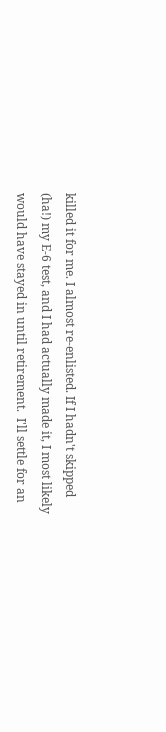killed it for me. I almost re-enlisted. If I hadn't skipped (ha!) my E-6 test, and I had actually made it, I most likely would have stayed in until retirement.  I'll settle for an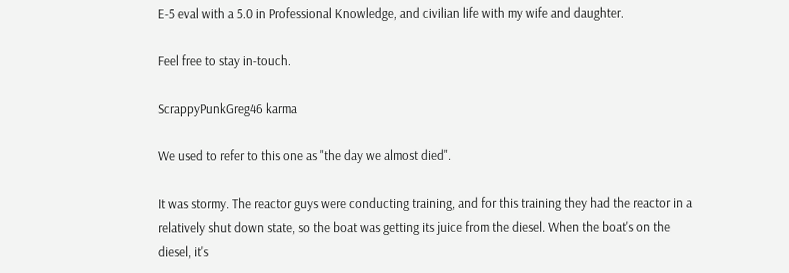E-5 eval with a 5.0 in Professional Knowledge, and civilian life with my wife and daughter.

Feel free to stay in-touch.

ScrappyPunkGreg46 karma

We used to refer to this one as "the day we almost died".

It was stormy. The reactor guys were conducting training, and for this training they had the reactor in a relatively shut down state, so the boat was getting its juice from the diesel. When the boat's on the diesel, it's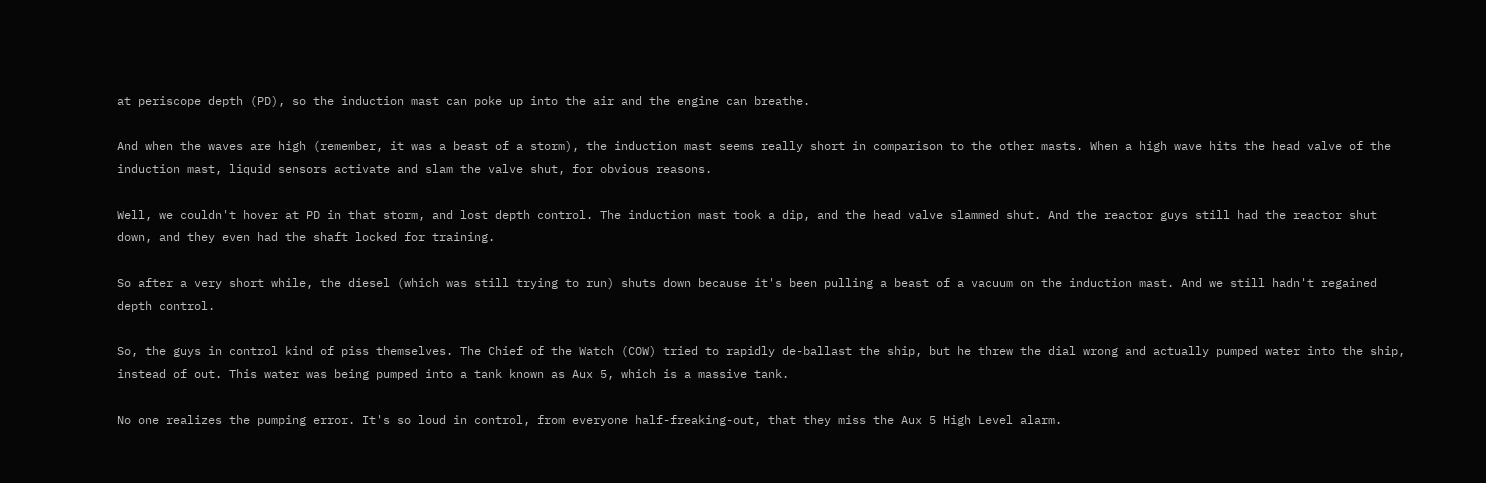at periscope depth (PD), so the induction mast can poke up into the air and the engine can breathe.

And when the waves are high (remember, it was a beast of a storm), the induction mast seems really short in comparison to the other masts. When a high wave hits the head valve of the induction mast, liquid sensors activate and slam the valve shut, for obvious reasons.

Well, we couldn't hover at PD in that storm, and lost depth control. The induction mast took a dip, and the head valve slammed shut. And the reactor guys still had the reactor shut down, and they even had the shaft locked for training.

So after a very short while, the diesel (which was still trying to run) shuts down because it's been pulling a beast of a vacuum on the induction mast. And we still hadn't regained depth control.

So, the guys in control kind of piss themselves. The Chief of the Watch (COW) tried to rapidly de-ballast the ship, but he threw the dial wrong and actually pumped water into the ship, instead of out. This water was being pumped into a tank known as Aux 5, which is a massive tank.

No one realizes the pumping error. It's so loud in control, from everyone half-freaking-out, that they miss the Aux 5 High Level alarm.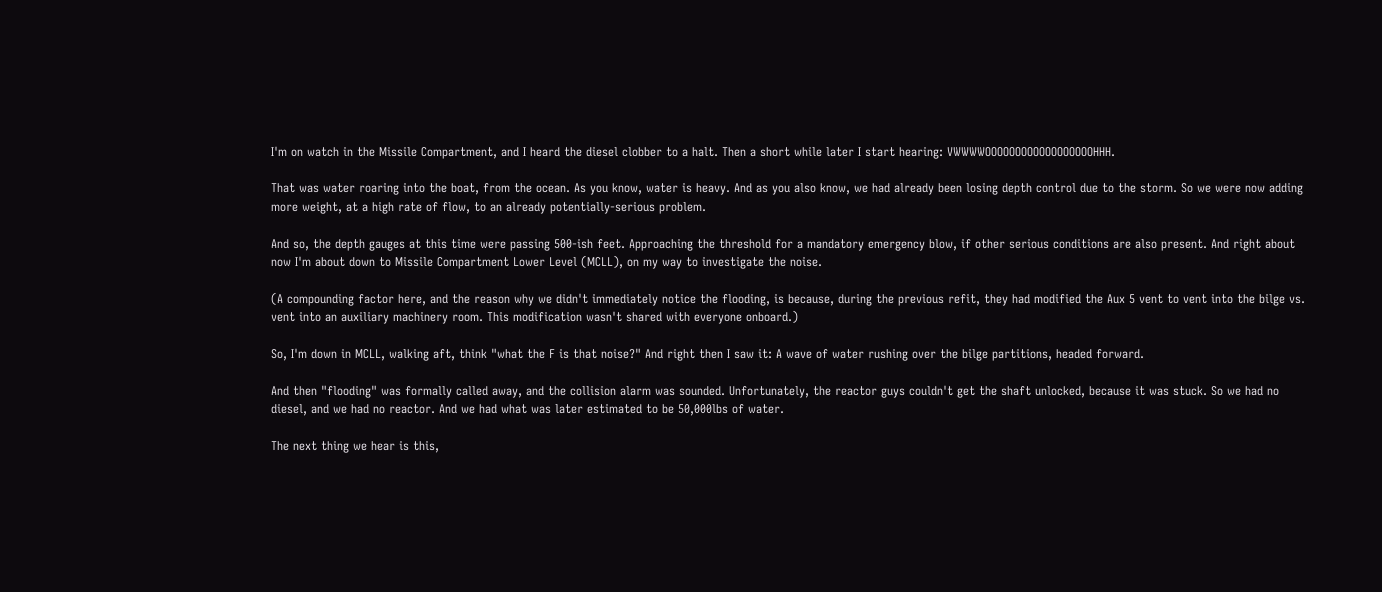I'm on watch in the Missile Compartment, and I heard the diesel clobber to a halt. Then a short while later I start hearing: VWWWWOOOOOOOOOOOOOOOOOOHHH.

That was water roaring into the boat, from the ocean. As you know, water is heavy. And as you also know, we had already been losing depth control due to the storm. So we were now adding more weight, at a high rate of flow, to an already potentially-serious problem.

And so, the depth gauges at this time were passing 500-ish feet. Approaching the threshold for a mandatory emergency blow, if other serious conditions are also present. And right about now I'm about down to Missile Compartment Lower Level (MCLL), on my way to investigate the noise.

(A compounding factor here, and the reason why we didn't immediately notice the flooding, is because, during the previous refit, they had modified the Aux 5 vent to vent into the bilge vs. vent into an auxiliary machinery room. This modification wasn't shared with everyone onboard.)

So, I'm down in MCLL, walking aft, think "what the F is that noise?" And right then I saw it: A wave of water rushing over the bilge partitions, headed forward.

And then "flooding" was formally called away, and the collision alarm was sounded. Unfortunately, the reactor guys couldn't get the shaft unlocked, because it was stuck. So we had no diesel, and we had no reactor. And we had what was later estimated to be 50,000lbs of water.

The next thing we hear is this,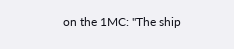on the 1MC: "The ship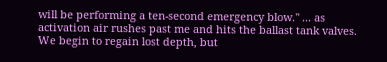will be performing a ten-second emergency blow." ... as activation air rushes past me and hits the ballast tank valves. We begin to regain lost depth, but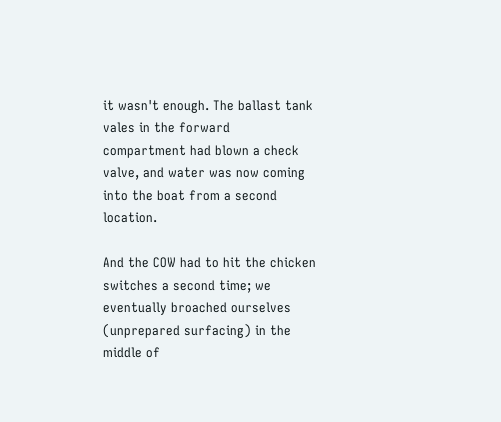it wasn't enough. The ballast tank vales in the forward compartment had blown a check valve, and water was now coming into the boat from a second location.

And the COW had to hit the chicken switches a second time; we eventually broached ourselves (unprepared surfacing) in the middle of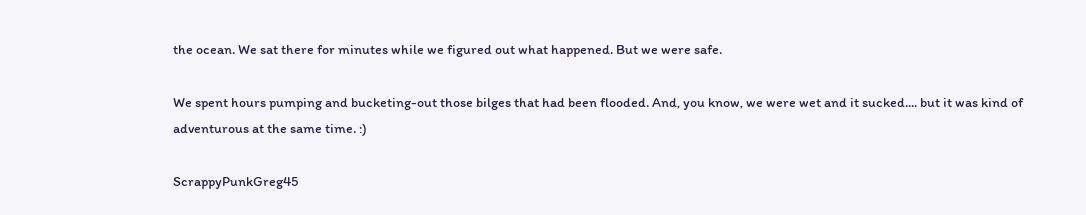the ocean. We sat there for minutes while we figured out what happened. But we were safe.

We spent hours pumping and bucketing-out those bilges that had been flooded. And, you know, we were wet and it sucked.... but it was kind of adventurous at the same time. :)

ScrappyPunkGreg45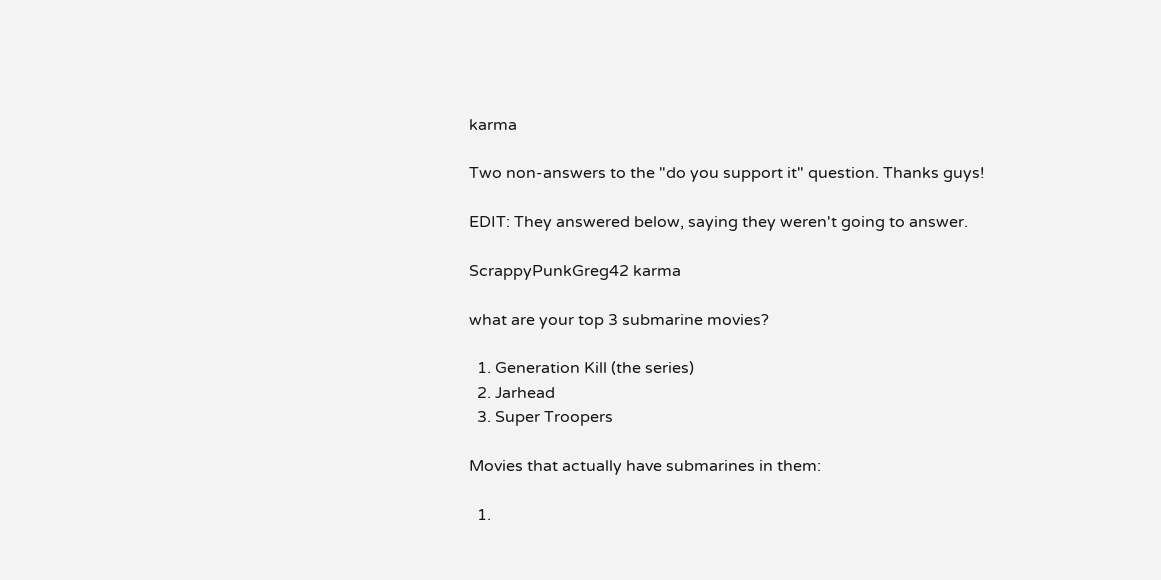karma

Two non-answers to the "do you support it" question. Thanks guys!

EDIT: They answered below, saying they weren't going to answer.

ScrappyPunkGreg42 karma

what are your top 3 submarine movies?

  1. Generation Kill (the series)
  2. Jarhead
  3. Super Troopers

Movies that actually have submarines in them:

  1.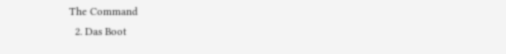The Command
  2. Das Boot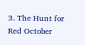3. The Hunt for Red October